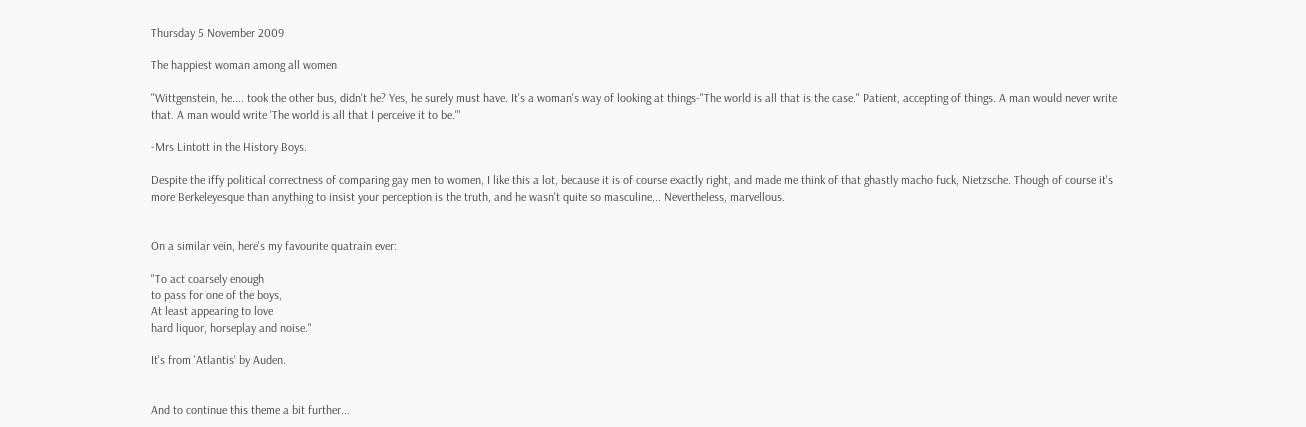Thursday 5 November 2009

The happiest woman among all women

"Wittgenstein, he.... took the other bus, didn't he? Yes, he surely must have. It's a woman's way of looking at things-"The world is all that is the case." Patient, accepting of things. A man would never write that. A man would write 'The world is all that I perceive it to be.'"

-Mrs Lintott in the History Boys.

Despite the iffy political correctness of comparing gay men to women, I like this a lot, because it is of course exactly right, and made me think of that ghastly macho fuck, Nietzsche. Though of course it's more Berkeleyesque than anything to insist your perception is the truth, and he wasn't quite so masculine... Nevertheless, marvellous.


On a similar vein, here's my favourite quatrain ever:

"To act coarsely enough
to pass for one of the boys,
At least appearing to love
hard liquor, horseplay and noise."

It's from 'Atlantis' by Auden.


And to continue this theme a bit further...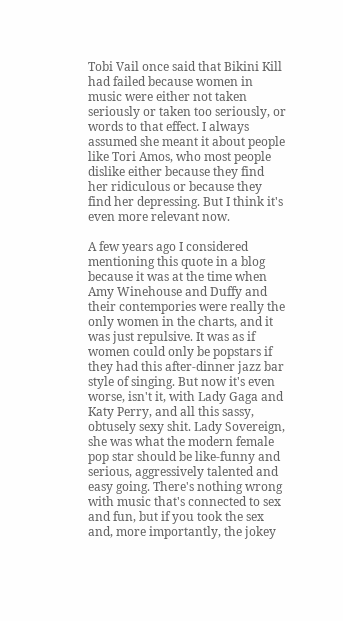Tobi Vail once said that Bikini Kill had failed because women in music were either not taken seriously or taken too seriously, or words to that effect. I always assumed she meant it about people like Tori Amos, who most people dislike either because they find her ridiculous or because they find her depressing. But I think it's even more relevant now.

A few years ago I considered mentioning this quote in a blog because it was at the time when Amy Winehouse and Duffy and their contempories were really the only women in the charts, and it was just repulsive. It was as if women could only be popstars if they had this after-dinner jazz bar style of singing. But now it's even worse, isn't it, with Lady Gaga and Katy Perry, and all this sassy, obtusely sexy shit. Lady Sovereign, she was what the modern female pop star should be like-funny and serious, aggressively talented and easy going. There's nothing wrong with music that's connected to sex and fun, but if you took the sex and, more importantly, the jokey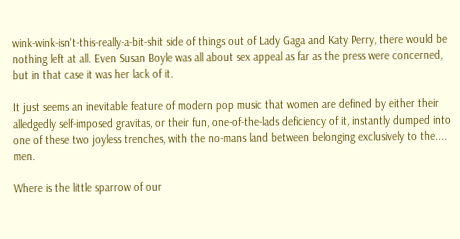wink-wink-isn't-this-really-a-bit-shit side of things out of Lady Gaga and Katy Perry, there would be nothing left at all. Even Susan Boyle was all about sex appeal as far as the press were concerned, but in that case it was her lack of it.

It just seems an inevitable feature of modern pop music that women are defined by either their alledgedly self-imposed gravitas, or their fun, one-of-the-lads deficiency of it, instantly dumped into one of these two joyless trenches, with the no-mans land between belonging exclusively to the.... men.

Where is the little sparrow of our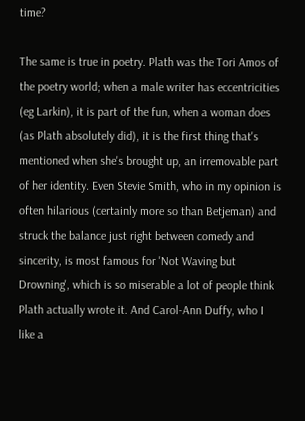time?

The same is true in poetry. Plath was the Tori Amos of the poetry world; when a male writer has eccentricities (eg Larkin), it is part of the fun, when a woman does (as Plath absolutely did), it is the first thing that's mentioned when she's brought up, an irremovable part of her identity. Even Stevie Smith, who in my opinion is often hilarious (certainly more so than Betjeman) and struck the balance just right between comedy and sincerity, is most famous for 'Not Waving but Drowning', which is so miserable a lot of people think Plath actually wrote it. And Carol-Ann Duffy, who I like a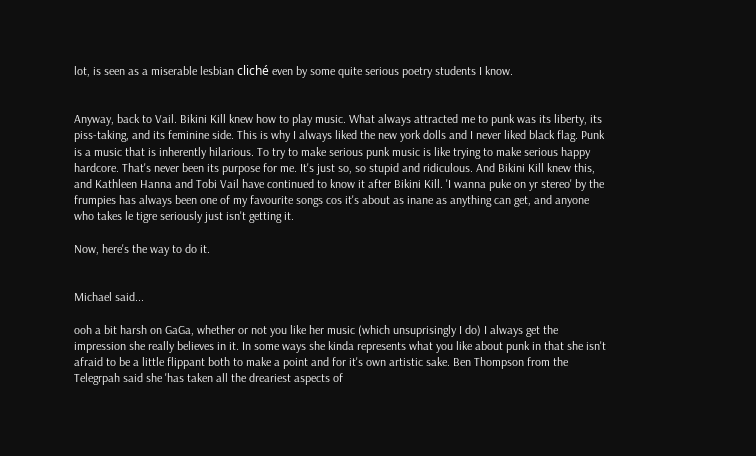lot, is seen as a miserable lesbian cliché even by some quite serious poetry students I know.


Anyway, back to Vail. Bikini Kill knew how to play music. What always attracted me to punk was its liberty, its piss-taking, and its feminine side. This is why I always liked the new york dolls and I never liked black flag. Punk is a music that is inherently hilarious. To try to make serious punk music is like trying to make serious happy hardcore. That's never been its purpose for me. It's just so, so stupid and ridiculous. And Bikini Kill knew this, and Kathleen Hanna and Tobi Vail have continued to know it after Bikini Kill. 'I wanna puke on yr stereo' by the frumpies has always been one of my favourite songs cos it's about as inane as anything can get, and anyone who takes le tigre seriously just isn't getting it.

Now, here's the way to do it.


Michael said...

ooh a bit harsh on GaGa, whether or not you like her music (which unsuprisingly I do) I always get the impression she really believes in it. In some ways she kinda represents what you like about punk in that she isn't afraid to be a little flippant both to make a point and for it's own artistic sake. Ben Thompson from the Telegrpah said she 'has taken all the dreariest aspects of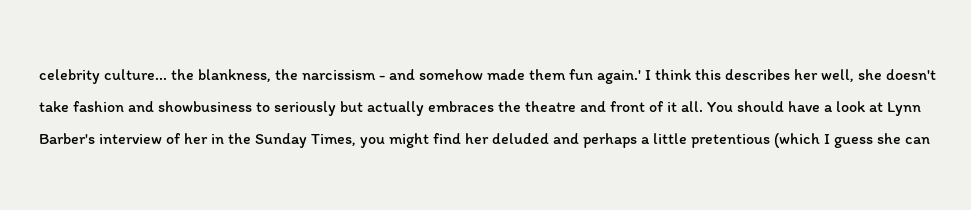celebrity culture... the blankness, the narcissism - and somehow made them fun again.' I think this describes her well, she doesn't take fashion and showbusiness to seriously but actually embraces the theatre and front of it all. You should have a look at Lynn Barber's interview of her in the Sunday Times, you might find her deluded and perhaps a little pretentious (which I guess she can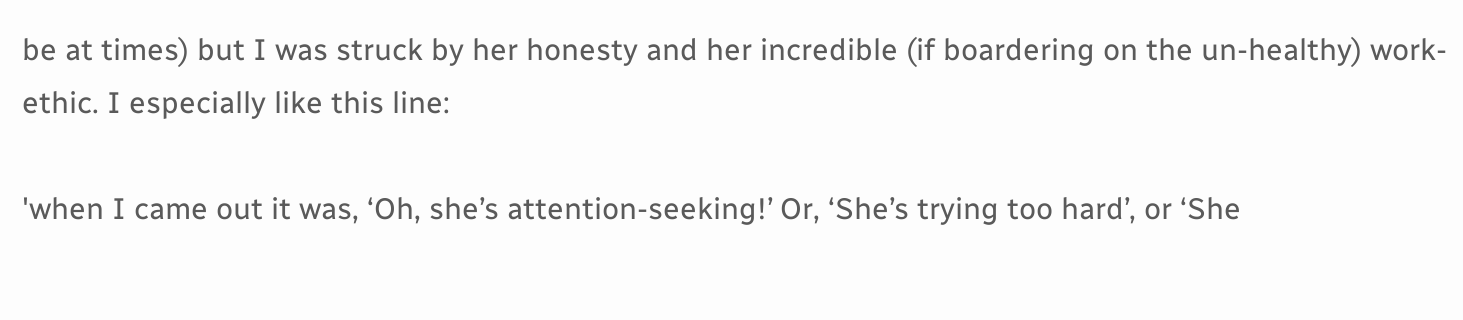be at times) but I was struck by her honesty and her incredible (if boardering on the un-healthy) work-ethic. I especially like this line:

'when I came out it was, ‘Oh, she’s attention-seeking!’ Or, ‘She’s trying too hard’, or ‘She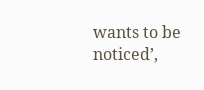wants to be noticed’,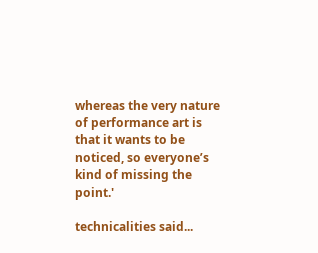whereas the very nature of performance art is that it wants to be noticed, so everyone’s kind of missing the point.'

technicalities said...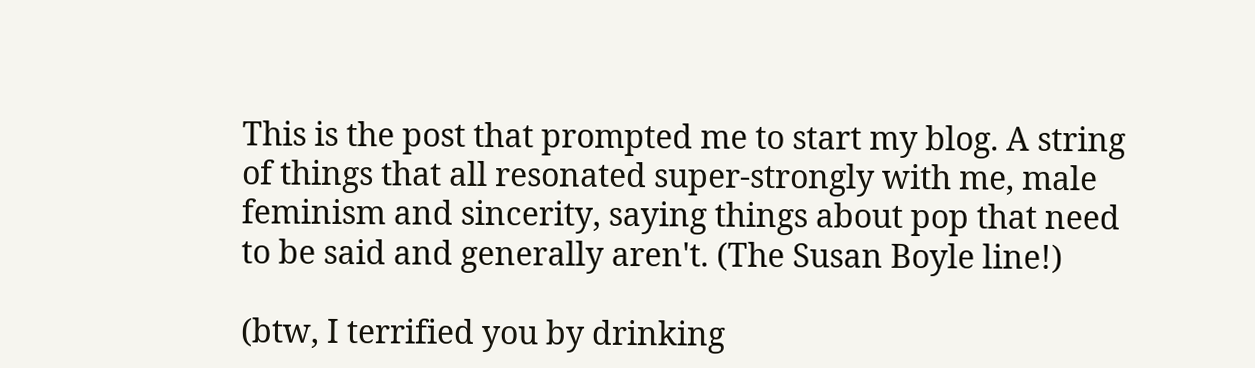This is the post that prompted me to start my blog. A string of things that all resonated super-strongly with me, male feminism and sincerity, saying things about pop that need to be said and generally aren't. (The Susan Boyle line!)

(btw, I terrified you by drinking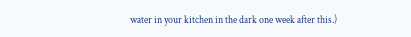water in your kitchen in the dark one week after this.)